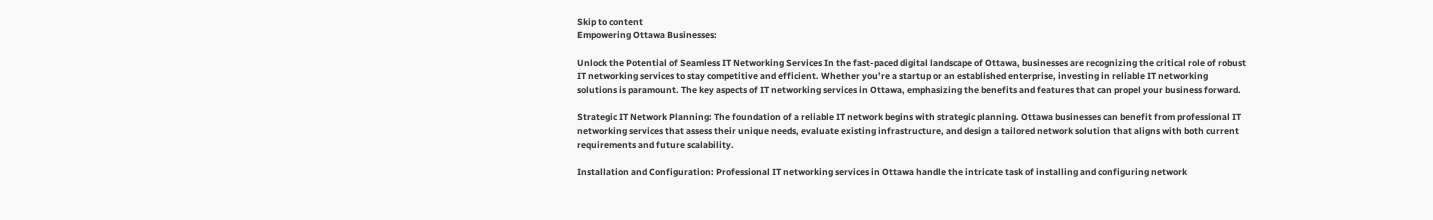Skip to content
Empowering Ottawa Businesses:

Unlock the Potential of Seamless IT Networking Services In the fast-paced digital landscape of Ottawa, businesses are recognizing the critical role of robust IT networking services to stay competitive and efficient. Whether you’re a startup or an established enterprise, investing in reliable IT networking solutions is paramount. The key aspects of IT networking services in Ottawa, emphasizing the benefits and features that can propel your business forward.

Strategic IT Network Planning: The foundation of a reliable IT network begins with strategic planning. Ottawa businesses can benefit from professional IT networking services that assess their unique needs, evaluate existing infrastructure, and design a tailored network solution that aligns with both current requirements and future scalability.

Installation and Configuration: Professional IT networking services in Ottawa handle the intricate task of installing and configuring network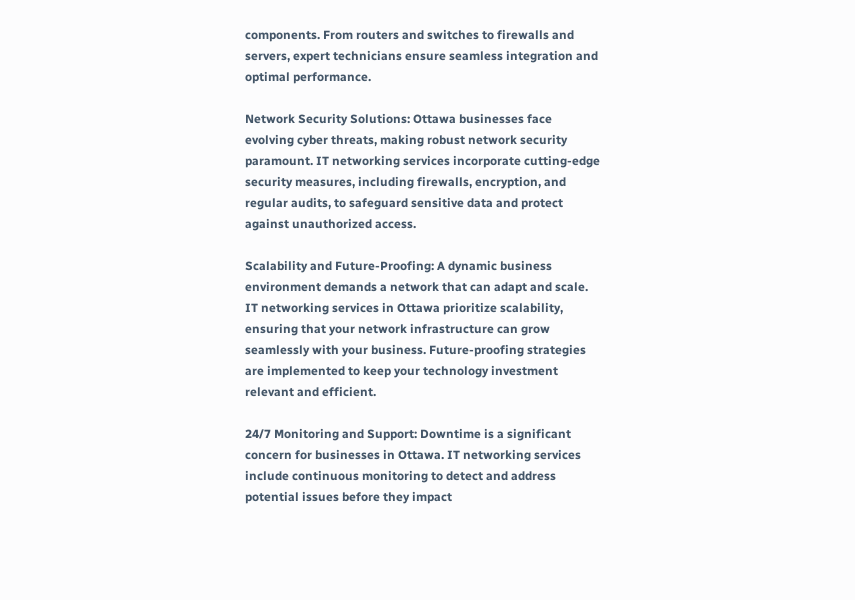components. From routers and switches to firewalls and servers, expert technicians ensure seamless integration and optimal performance.

Network Security Solutions: Ottawa businesses face evolving cyber threats, making robust network security paramount. IT networking services incorporate cutting-edge security measures, including firewalls, encryption, and regular audits, to safeguard sensitive data and protect against unauthorized access.

Scalability and Future-Proofing: A dynamic business environment demands a network that can adapt and scale. IT networking services in Ottawa prioritize scalability, ensuring that your network infrastructure can grow seamlessly with your business. Future-proofing strategies are implemented to keep your technology investment relevant and efficient.

24/7 Monitoring and Support: Downtime is a significant concern for businesses in Ottawa. IT networking services include continuous monitoring to detect and address potential issues before they impact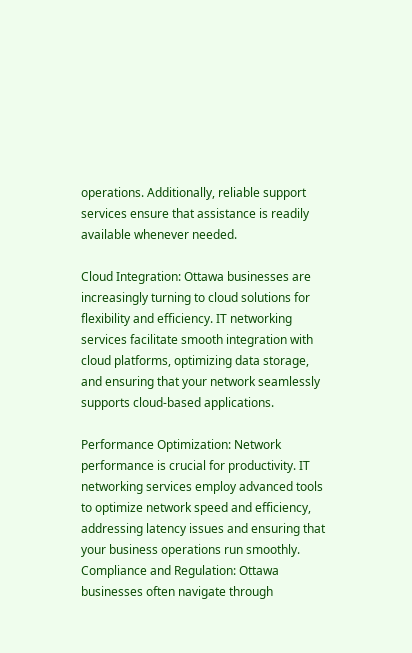operations. Additionally, reliable support services ensure that assistance is readily available whenever needed.

Cloud Integration: Ottawa businesses are increasingly turning to cloud solutions for flexibility and efficiency. IT networking services facilitate smooth integration with cloud platforms, optimizing data storage, and ensuring that your network seamlessly supports cloud-based applications.

Performance Optimization: Network performance is crucial for productivity. IT networking services employ advanced tools to optimize network speed and efficiency, addressing latency issues and ensuring that your business operations run smoothly. Compliance and Regulation: Ottawa businesses often navigate through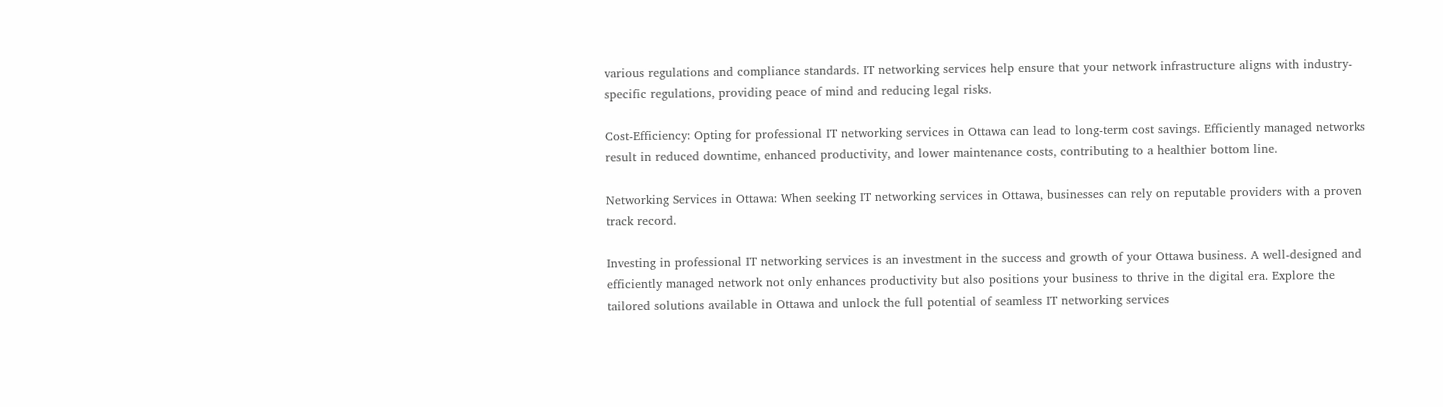various regulations and compliance standards. IT networking services help ensure that your network infrastructure aligns with industry-specific regulations, providing peace of mind and reducing legal risks.

Cost-Efficiency: Opting for professional IT networking services in Ottawa can lead to long-term cost savings. Efficiently managed networks result in reduced downtime, enhanced productivity, and lower maintenance costs, contributing to a healthier bottom line.

Networking Services in Ottawa: When seeking IT networking services in Ottawa, businesses can rely on reputable providers with a proven track record.

Investing in professional IT networking services is an investment in the success and growth of your Ottawa business. A well-designed and efficiently managed network not only enhances productivity but also positions your business to thrive in the digital era. Explore the tailored solutions available in Ottawa and unlock the full potential of seamless IT networking services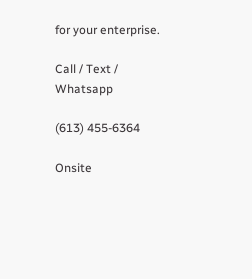for your enterprise.

Call / Text / Whatsapp

(613) 455-6364

Onsite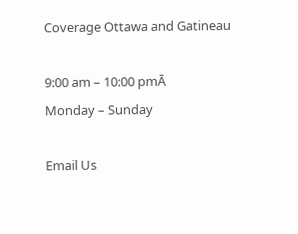Coverage Ottawa and Gatineau

9:00 am – 10:00 pmĀ
Monday – Sunday

Email Us